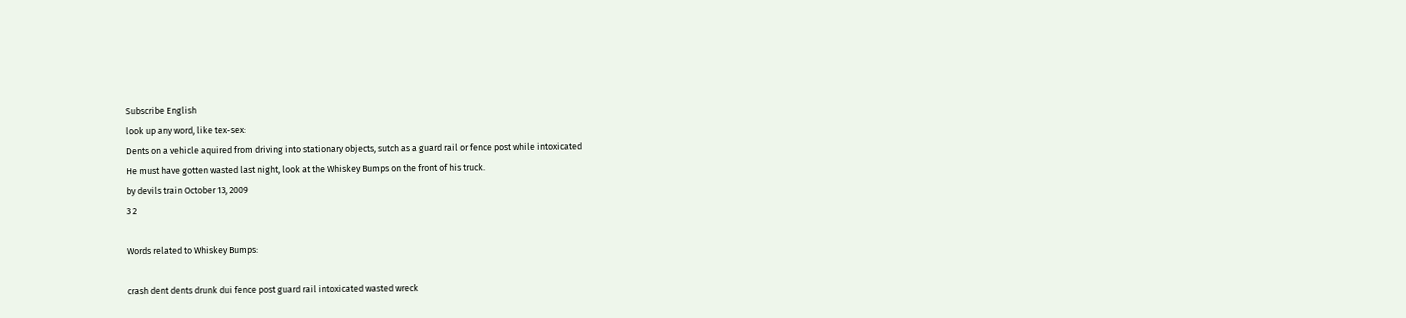Subscribe English
look up any word, like tex-sex:
Dents on a vehicle aquired from driving into stationary objects, sutch as a guard rail or fence post while intoxicated
He must have gotten wasted last night, look at the Whiskey Bumps on the front of his truck.
by devils train October 13, 2009
3 2

Words related to Whiskey Bumps:

crash dent dents drunk dui fence post guard rail intoxicated wasted wreck